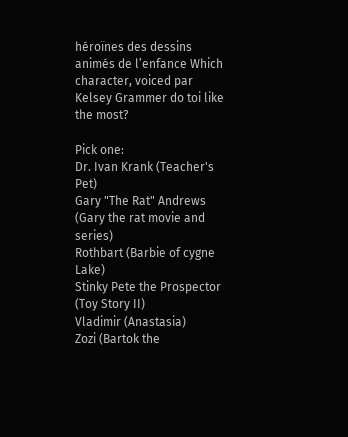héroïnes des dessins animés de l’enfance Which character, voiced par Kelsey Grammer do toi like the most?

Pick one:
Dr. Ivan Krank (Teacher's Pet)
Gary "The Rat" Andrews (Gary the rat movie and series)
Rothbart (Barbie of cygne Lake)
Stinky Pete the Prospector (Toy Story II)
Vladimir (Anastasia)
Zozi (Bartok the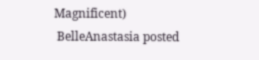Magnificent)
 BelleAnastasia posted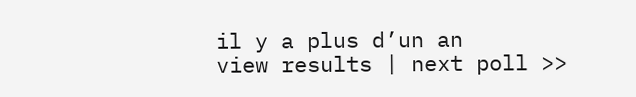il y a plus d’un an
view results | next poll >>